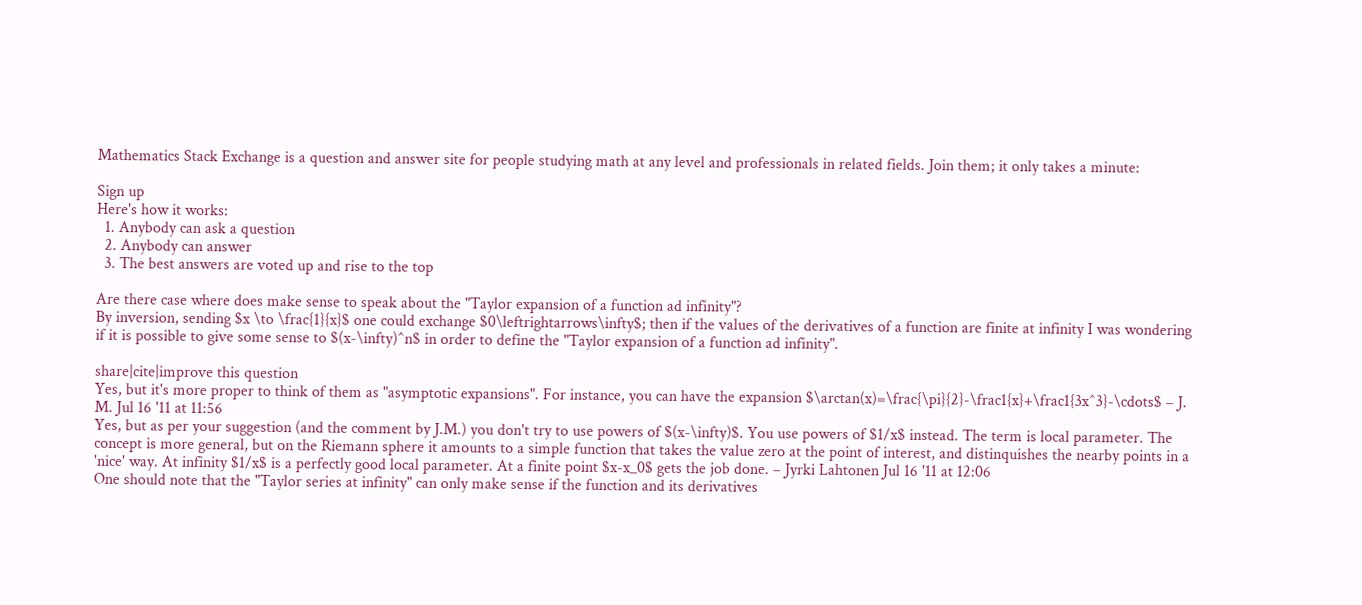Mathematics Stack Exchange is a question and answer site for people studying math at any level and professionals in related fields. Join them; it only takes a minute:

Sign up
Here's how it works:
  1. Anybody can ask a question
  2. Anybody can answer
  3. The best answers are voted up and rise to the top

Are there case where does make sense to speak about the "Taylor expansion of a function ad infinity"?
By inversion, sending $x \to \frac{1}{x}$ one could exchange $0\leftrightarrows\infty$; then if the values of the derivatives of a function are finite at infinity I was wondering if it is possible to give some sense to $(x-\infty)^n$ in order to define the "Taylor expansion of a function ad infinity".

share|cite|improve this question
Yes, but it's more proper to think of them as "asymptotic expansions". For instance, you can have the expansion $\arctan(x)=\frac{\pi}{2}-\frac1{x}+\frac1{3x^3}-\cdots$ – J. M. Jul 16 '11 at 11:56
Yes, but as per your suggestion (and the comment by J.M.) you don't try to use powers of $(x-\infty)$. You use powers of $1/x$ instead. The term is local parameter. The concept is more general, but on the Riemann sphere it amounts to a simple function that takes the value zero at the point of interest, and distinquishes the nearby points in a 'nice' way. At infinity $1/x$ is a perfectly good local parameter. At a finite point $x-x_0$ gets the job done. – Jyrki Lahtonen Jul 16 '11 at 12:06
One should note that the "Taylor series at infinity" can only make sense if the function and its derivatives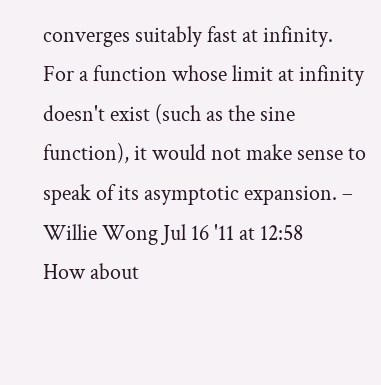converges suitably fast at infinity. For a function whose limit at infinity doesn't exist (such as the sine function), it would not make sense to speak of its asymptotic expansion. – Willie Wong Jul 16 '11 at 12:58
How about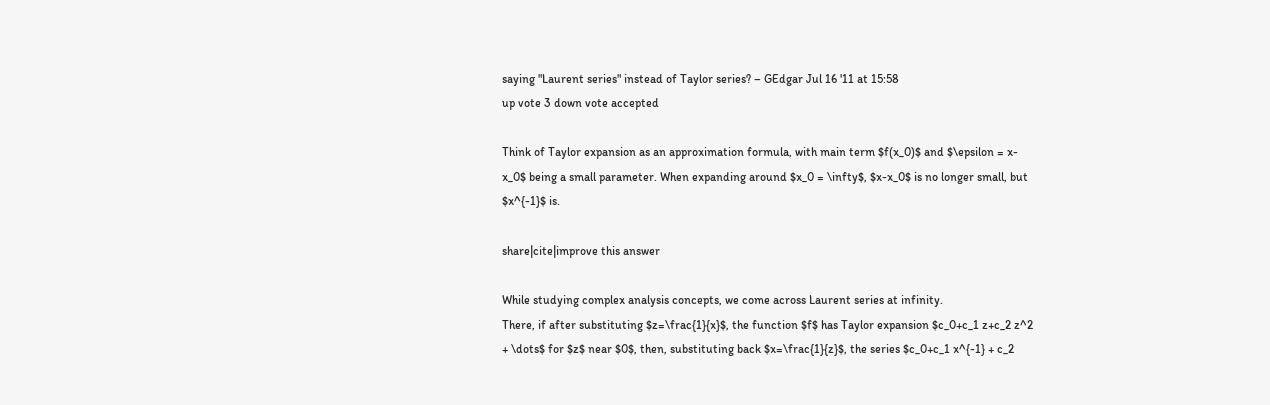saying "Laurent series" instead of Taylor series? – GEdgar Jul 16 '11 at 15:58
up vote 3 down vote accepted

Think of Taylor expansion as an approximation formula, with main term $f(x_0)$ and $\epsilon = x-x_0$ being a small parameter. When expanding around $x_0 = \infty$, $x-x_0$ is no longer small, but $x^{-1}$ is.

share|cite|improve this answer

While studying complex analysis concepts, we come across Laurent series at infinity.
There, if after substituting $z=\frac{1}{x}$, the function $f$ has Taylor expansion $c_0+c_1 z+c_2 z^2 + \dots$ for $z$ near $0$, then, substituting back $x=\frac{1}{z}$, the series $c_0+c_1 x^{-1} + c_2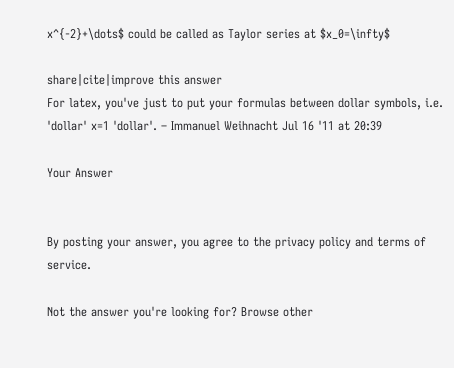x^{-2}+\dots$ could be called as Taylor series at $x_0=\infty$

share|cite|improve this answer
For latex, you've just to put your formulas between dollar symbols, i.e. 'dollar' x=1 'dollar'. – Immanuel Weihnacht Jul 16 '11 at 20:39

Your Answer


By posting your answer, you agree to the privacy policy and terms of service.

Not the answer you're looking for? Browse other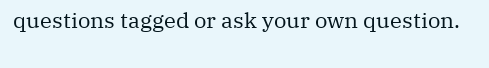questions tagged or ask your own question.